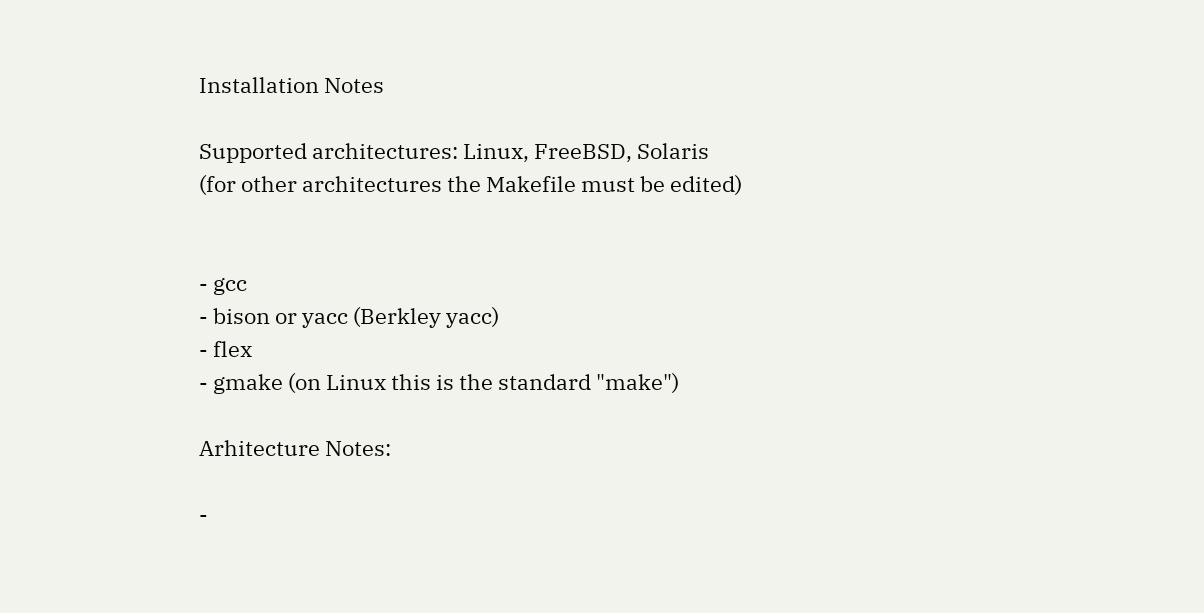Installation Notes

Supported architectures: Linux, FreeBSD, Solaris
(for other architectures the Makefile must be edited)


- gcc
- bison or yacc (Berkley yacc)
- flex
- gmake (on Linux this is the standard "make")

Arhitecture Notes:

-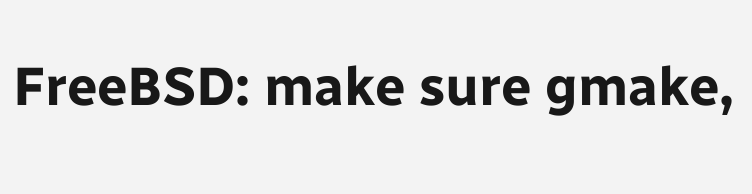FreeBSD: make sure gmake,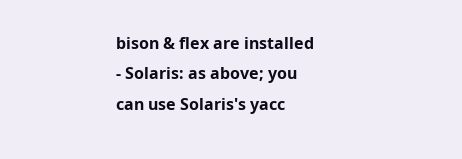bison & flex are installed
- Solaris: as above; you can use Solaris's yacc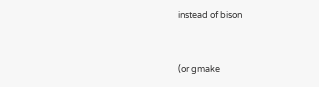instead of bison


(or gmake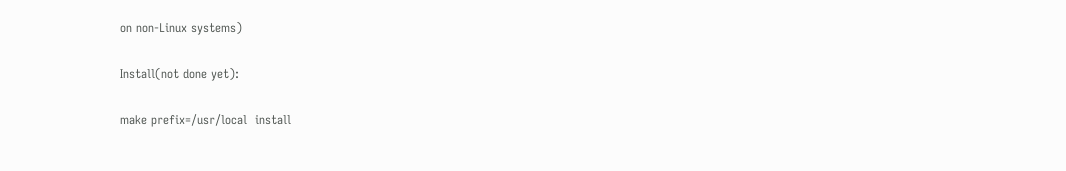on non-Linux systems)

Install(not done yet):

make prefix=/usr/local  install